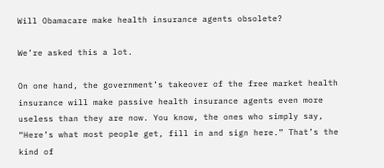Will Obamacare make health insurance agents obsolete?

We’re asked this a lot.

On one hand, the government’s takeover of the free market health insurance will make passive health insurance agents even more useless than they are now. You know, the ones who simply say, “Here’s what most people get, fill in and sign here.” That’s the kind of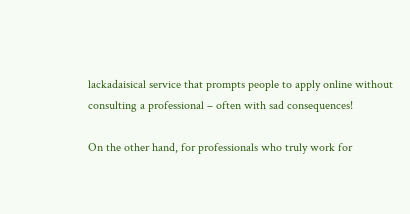lackadaisical service that prompts people to apply online without consulting a professional – often with sad consequences!

On the other hand, for professionals who truly work for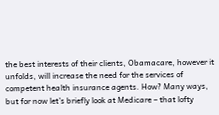the best interests of their clients, Obamacare, however it unfolds, will increase the need for the services of competent health insurance agents. How? Many ways, but for now let’s briefly look at Medicare – that lofty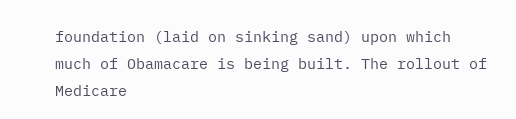foundation (laid on sinking sand) upon which much of Obamacare is being built. The rollout of Medicare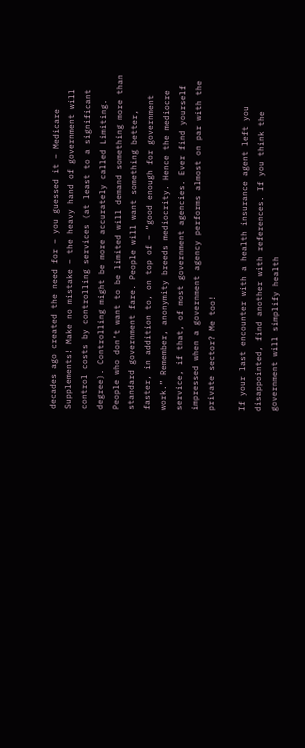decades ago created the need for – you guessed it – Medicare Supplements! Make no mistake – the heavy hand of government will control costs by controlling services (at least to a significant degree). Controlling might be more accurately called Limiting. People who don’t want to be limited will demand something more than standard government fare. People will want something better, faster, in addition to, on top of – “good enough for government work.” Remember, anonymity breeds mediocrity. Hence the mediocre service, if that, of most government agencies. Ever find yourself impressed when a government agency performs almost on par with the private sector? Me too!

If your last encounter with a health insurance agent left you disappointed, find another with references. If you think the government will simplify health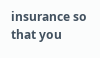insurance so that you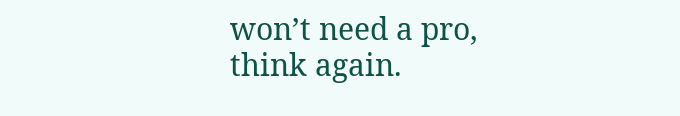won’t need a pro, think again.